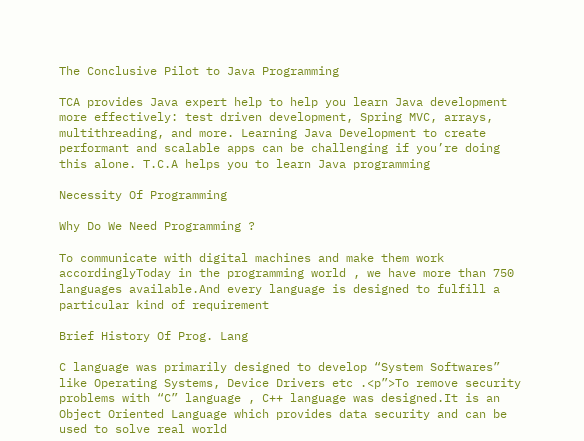The Conclusive Pilot to Java Programming

TCA provides Java expert help to help you learn Java development more effectively: test driven development, Spring MVC, arrays, multithreading, and more. Learning Java Development to create performant and scalable apps can be challenging if you’re doing this alone. T.C.A helps you to learn Java programming

Necessity Of Programming

Why Do We Need Programming ?

To communicate with digital machines and make them work accordinglyToday in the programming world , we have more than 750 languages available.And every language is designed to fulfill a particular kind of requirement

Brief History Of Prog. Lang

C language was primarily designed to develop “System Softwares” like Operating Systems, Device Drivers etc .<p”>To remove security problems with “C” language , C++ language was designed.It is an Object Oriented Language which provides data security and can be used to solve real world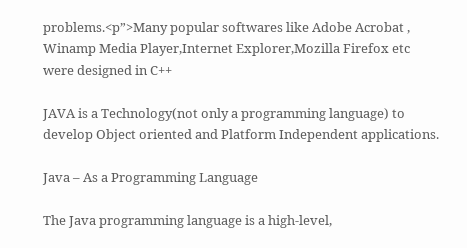problems.<p”>Many popular softwares like Adobe Acrobat , Winamp Media Player,Internet Explorer,Mozilla Firefox etc were designed in C++

JAVA is a Technology(not only a programming language) to develop Object oriented and Platform Independent applications.

Java – As a Programming Language

The Java programming language is a high-level,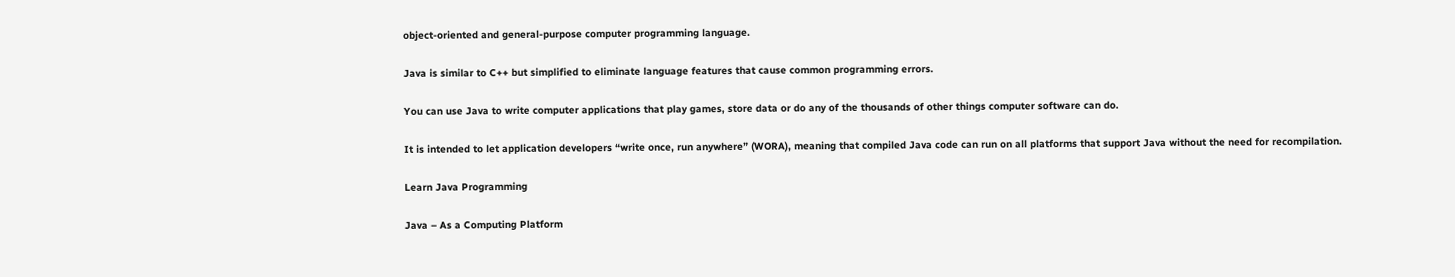object-oriented and general-purpose computer programming language.

Java is similar to C++ but simplified to eliminate language features that cause common programming errors.

You can use Java to write computer applications that play games, store data or do any of the thousands of other things computer software can do.

It is intended to let application developers “write once, run anywhere” (WORA), meaning that compiled Java code can run on all platforms that support Java without the need for recompilation.

Learn Java Programming

Java – As a Computing Platform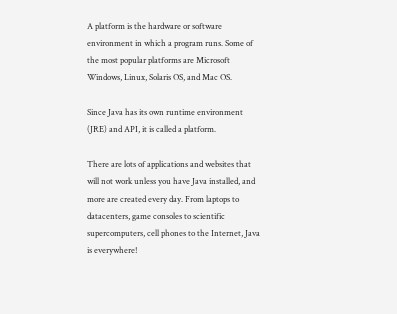A platform is the hardware or software environment in which a program runs. Some of the most popular platforms are Microsoft Windows, Linux, Solaris OS, and Mac OS.

Since Java has its own runtime environment (JRE) and API, it is called a platform.

There are lots of applications and websites that will not work unless you have Java installed, and more are created every day. From laptops to datacenters, game consoles to scientific supercomputers, cell phones to the Internet, Java is everywhere!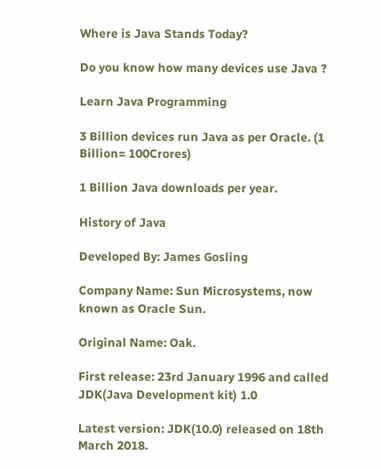Where is Java Stands Today?

Do you know how many devices use Java ?

Learn Java Programming

3 Billion devices run Java as per Oracle. (1 Billion= 100Crores)

1 Billion Java downloads per year.

History of Java

Developed By: James Gosling

Company Name: Sun Microsystems, now known as Oracle Sun.

Original Name: Oak.

First release: 23rd January 1996 and called JDK(Java Development kit) 1.0

Latest version: JDK(10.0) released on 18th March 2018.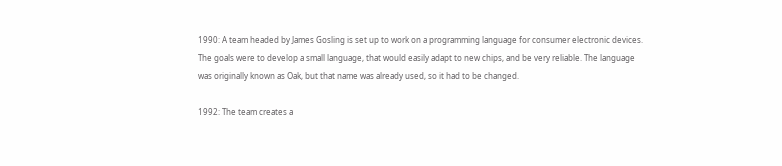1990: A team headed by James Gosling is set up to work on a programming language for consumer electronic devices. The goals were to develop a small language, that would easily adapt to new chips, and be very reliable. The language was originally known as Oak, but that name was already used, so it had to be changed.

1992: The team creates a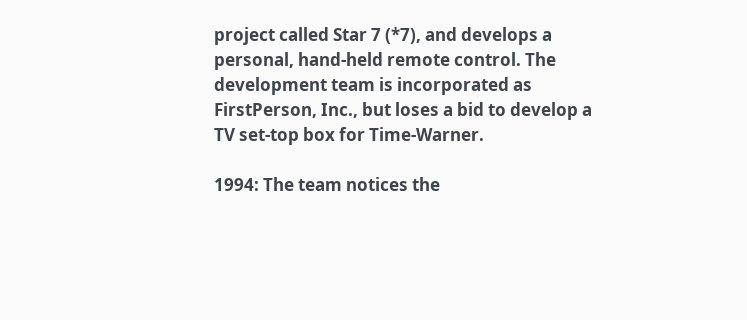project called Star 7 (*7), and develops a personal, hand-held remote control. The development team is incorporated as FirstPerson, Inc., but loses a bid to develop a TV set-top box for Time-Warner.

1994: The team notices the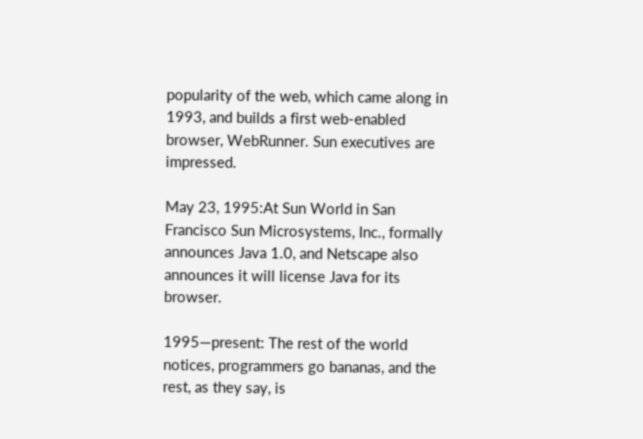popularity of the web, which came along in 1993, and builds a first web-enabled browser, WebRunner. Sun executives are impressed.

May 23, 1995:At Sun World in San Francisco Sun Microsystems, Inc., formally announces Java 1.0, and Netscape also announces it will license Java for its browser.

1995—present: The rest of the world notices, programmers go bananas, and the rest, as they say, is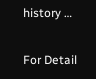history …

For Detail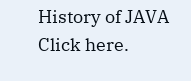History of JAVA Click here.